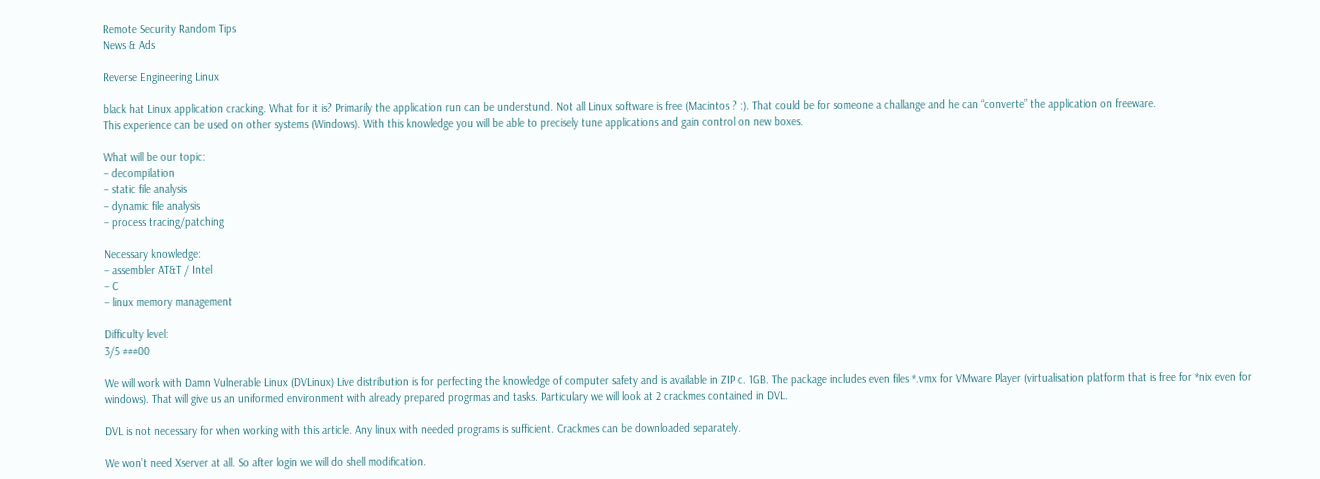Remote Security Random Tips
News & Ads

Reverse Engineering Linux

black hat Linux application cracking. What for it is? Primarily the application run can be understund. Not all Linux software is free (Macintos ? :). That could be for someone a challange and he can “converte” the application on freeware.
This experience can be used on other systems (Windows). With this knowledge you will be able to precisely tune applications and gain control on new boxes.

What will be our topic:
– decompilation
– static file analysis
– dynamic file analysis
– process tracing/patching

Necessary knowledge:
– assembler AT&T / Intel
– C
– linux memory management

Difficulty level:
3/5 ###00

We will work with Damn Vulnerable Linux (DVLinux) Live distribution is for perfecting the knowledge of computer safety and is available in ZIP c. 1GB. The package includes even files *.vmx for VMware Player (virtualisation platform that is free for *nix even for windows). That will give us an uniformed environment with already prepared progrmas and tasks. Particulary we will look at 2 crackmes contained in DVL.

DVL is not necessary for when working with this article. Any linux with needed programs is sufficient. Crackmes can be downloaded separately.

We won’t need Xserver at all. So after login we will do shell modification.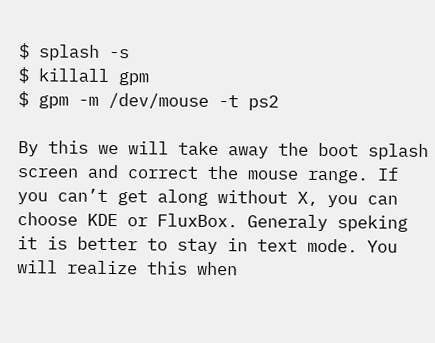$ splash -s
$ killall gpm
$ gpm -m /dev/mouse -t ps2

By this we will take away the boot splash screen and correct the mouse range. If you can’t get along without X, you can choose KDE or FluxBox. Generaly speking it is better to stay in text mode. You will realize this when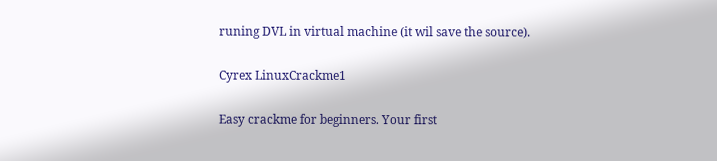runing DVL in virtual machine (it wil save the source).

Cyrex LinuxCrackme1

Easy crackme for beginners. Your first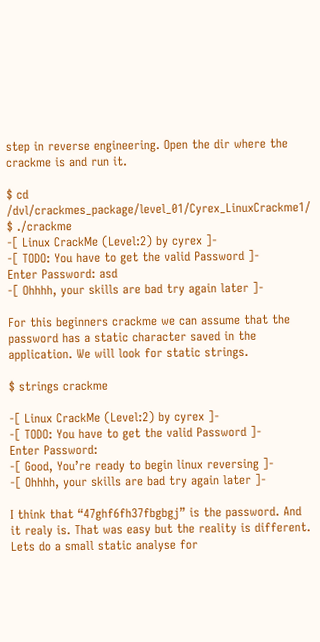step in reverse engineering. Open the dir where the crackme is and run it.

$ cd /dvl/crackmes_package/level_01/Cyrex_LinuxCrackme1/
$ ./crackme
-[ Linux CrackMe (Level:2) by cyrex ]-
-[ TODO: You have to get the valid Password ]-
Enter Password: asd
-[ Ohhhh, your skills are bad try again later ]-

For this beginners crackme we can assume that the password has a static character saved in the application. We will look for static strings.

$ strings crackme

-[ Linux CrackMe (Level:2) by cyrex ]-
-[ TODO: You have to get the valid Password ]-
Enter Password:
-[ Good, You’re ready to begin linux reversing ]-
-[ Ohhhh, your skills are bad try again later ]-

I think that “47ghf6fh37fbgbgj” is the password. And it realy is. That was easy but the reality is different. Lets do a small static analyse for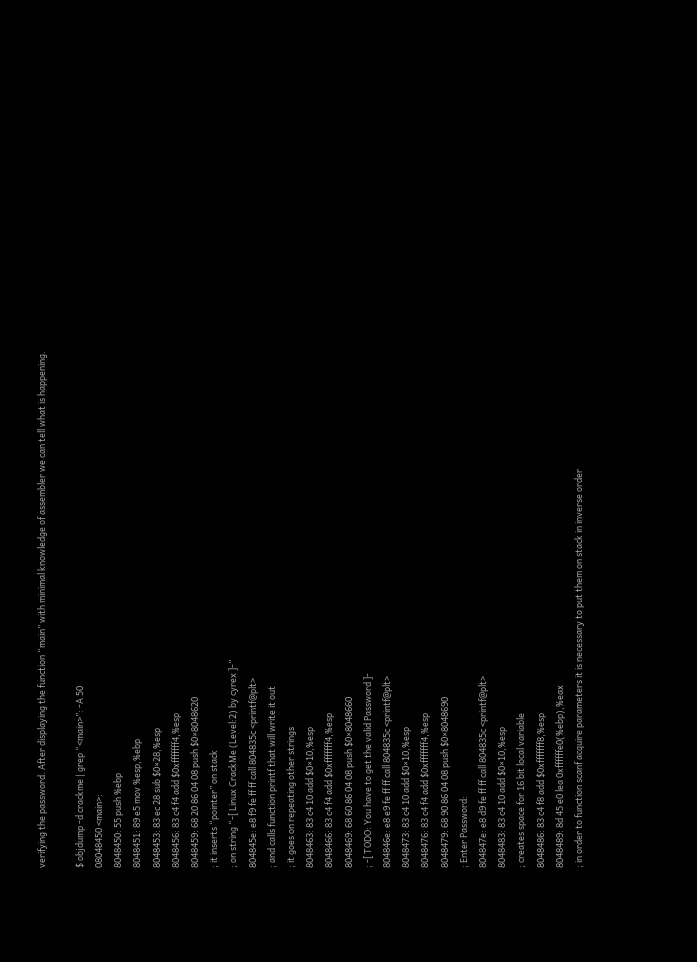verifying the password. After displaying the function “main” with minimal knowledge of assembler we can tell what is happening.

$ objdump -d crackme | grep “<main>”: -A 50
08048450 <main>:
8048450: 55 push %ebp
8048451: 89 e5 mov %esp,%ebp
8048453: 83 ec 28 sub $0×28,%esp
8048456: 83 c4 f4 add $0xfffffff4,%esp
8048459: 68 20 86 04 08 push $0×8048620
; it inserts “pointer” on stack
; on string “-[ Linux CrackMe (Level:2) by cyrex ]-”
804845e: e8 f9 fe ff ff call 804835c <printf@plt>
; and calls function printf that will write it out
; it goes on repeating other strings
8048463: 83 c4 10 add $0×10,%esp
8048466: 83 c4 f4 add $0xfffffff4,%esp
8048469: 68 60 86 04 08 push $0×8048660
; -[ TODO: You have to get the valid Password ]-
804846e: e8 e9 fe ff ff call 804835c <printf@plt>
8048473: 83 c4 10 add $0×10,%esp
8048476: 83 c4 f4 add $0xfffffff4,%esp
8048479: 68 90 86 04 08 push $0×8048690
; Enter Password:
804847e: e8 d9 fe ff ff call 804835c <printf@plt>
8048483: 83 c4 10 add $0×10,%esp
; creates space for 16 bit local variable
8048486: 83 c4 f8 add $0xfffffff8,%esp
8048489: 8d 45 e0 lea 0xffffffe0(%ebp),%eax
; in order to function scanf acquire parameters it is necessary to put them on stack in inverse order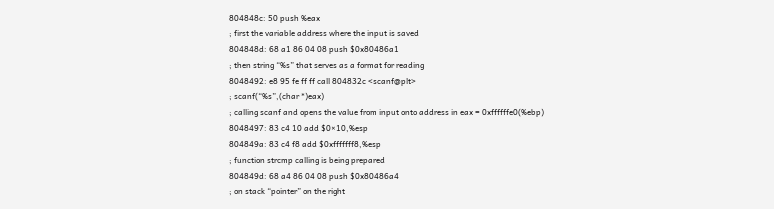804848c: 50 push %eax
; first the variable address where the input is saved
804848d: 68 a1 86 04 08 push $0x80486a1
; then string “%s” that serves as a format for reading
8048492: e8 95 fe ff ff call 804832c <scanf@plt>
; scanf(“%s”,(char *)eax)
; calling scanf and opens the value from input onto address in eax = 0xffffffe0(%ebp)
8048497: 83 c4 10 add $0×10,%esp
804849a: 83 c4 f8 add $0xfffffff8,%esp
; function strcmp calling is being prepared
804849d: 68 a4 86 04 08 push $0x80486a4
; on stack “pointer” on the right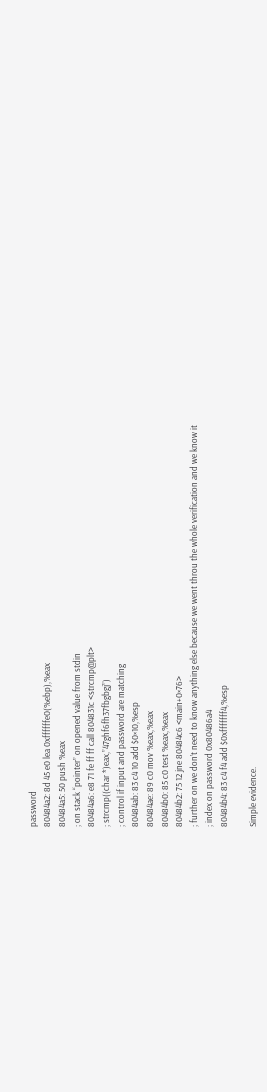password
80484a2: 8d 45 e0 lea 0xffffffe0(%ebp),%eax
80484a5: 50 push %eax
; on stack “pointer” on opened value from stdin
80484a6: e8 71 fe ff ff call 804831c <strcmp@plt>
; strcmp((char *)eax,”47ghf6fh37fbgbgj”)
; control if input and password are matching
80484ab: 83 c4 10 add $0×10,%esp
80484ae: 89 c0 mov %eax,%eax
80484b0: 85 c0 test %eax,%eax
80484b2: 75 12 jne 80484c6 <main+0×76>
; further on we don’t need to know anything else because we went throu the whole verification and we know it
; index on password 0x80486a4
80484b4: 83 c4 f4 add $0xfffffff4,%esp

Simple evidence.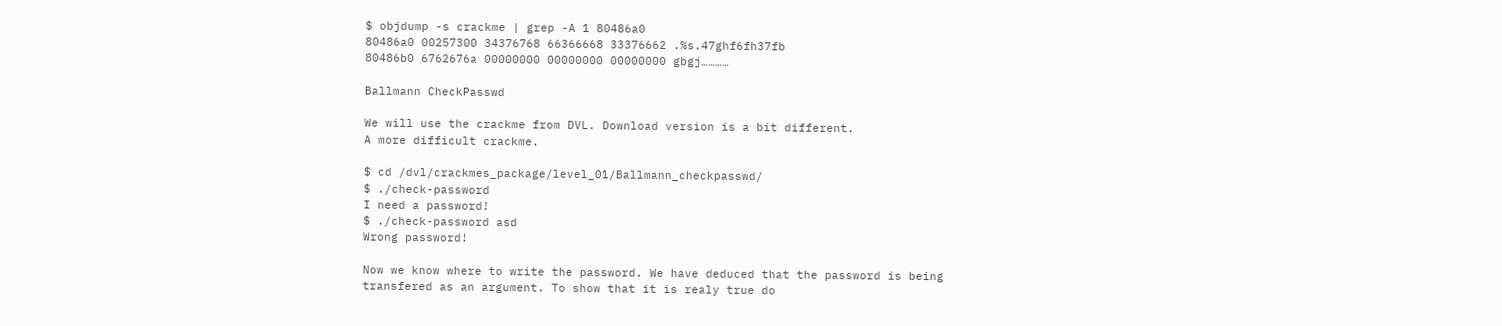$ objdump -s crackme | grep -A 1 80486a0
80486a0 00257300 34376768 66366668 33376662 .%s.47ghf6fh37fb
80486b0 6762676a 00000000 00000000 00000000 gbgj…………

Ballmann CheckPasswd

We will use the crackme from DVL. Download version is a bit different.
A more difficult crackme.

$ cd /dvl/crackmes_package/level_01/Ballmann_checkpasswd/
$ ./check-password
I need a password!
$ ./check-password asd
Wrong password!

Now we know where to write the password. We have deduced that the password is being transfered as an argument. To show that it is realy true do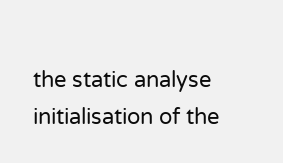the static analyse initialisation of the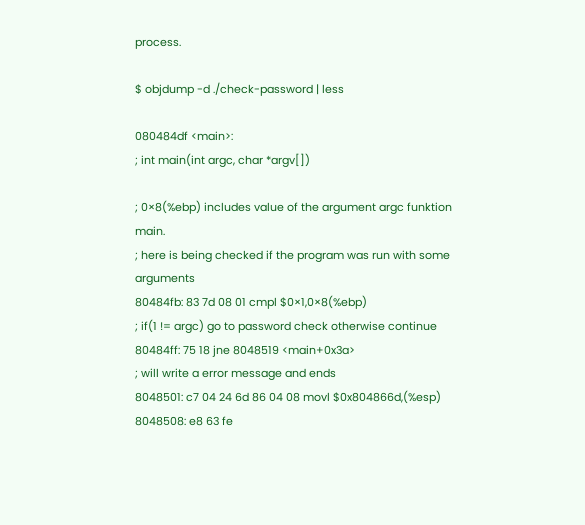process.

$ objdump -d ./check-password | less

080484df <main>:
; int main(int argc, char *argv[])

; 0×8(%ebp) includes value of the argument argc funktion main.
; here is being checked if the program was run with some arguments
80484fb: 83 7d 08 01 cmpl $0×1,0×8(%ebp)
; if(1 != argc) go to password check otherwise continue
80484ff: 75 18 jne 8048519 <main+0x3a>
; will write a error message and ends
8048501: c7 04 24 6d 86 04 08 movl $0x804866d,(%esp)
8048508: e8 63 fe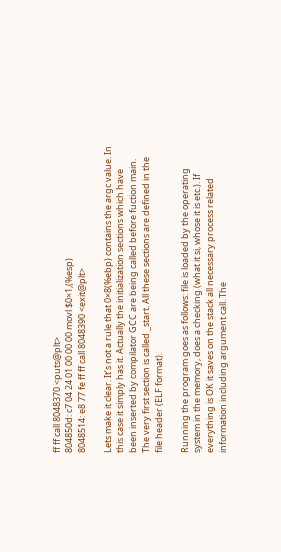ff ff call 8048370 <puts@plt>
804850d: c7 04 24 01 00 00 00 movl $0×1,(%esp)
8048514: e8 77 fe ff ff call 8048390 <exit@plt>

Lets make it clear. It’s not a rule that 0×8(%ebp) contains the argc value. In this case it simply has it. Actually the initialization sections which have been inserted by compilator GCC are being called before fuction main. The very first section is called _start. All these sections are defined in the file header (ELF format).

Running the program goes as follows: file is loaded by the operating system in the memory, does a checking (what it si, whose it is etc.). If everything is OK it saves on the stack all necessary process related information including argument call. The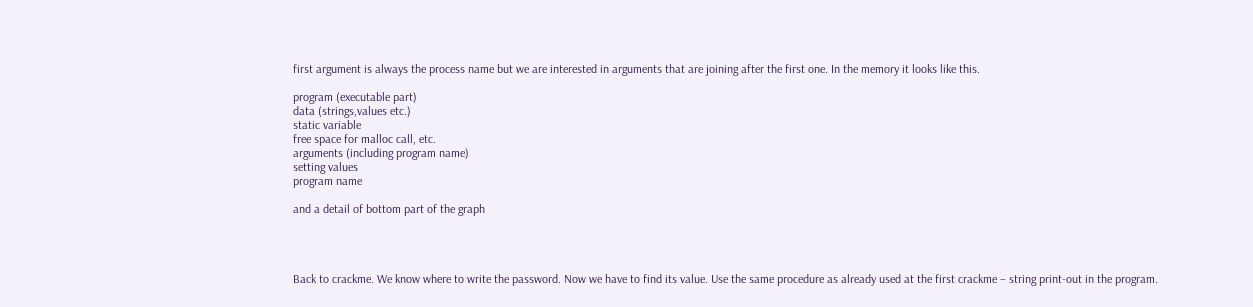first argument is always the process name but we are interested in arguments that are joining after the first one. In the memory it looks like this.

program (executable part)
data (strings,values etc.)
static variable
free space for malloc call, etc.
arguments (including program name)
setting values
program name

and a detail of bottom part of the graph




Back to crackme. We know where to write the password. Now we have to find its value. Use the same procedure as already used at the first crackme – string print-out in the program.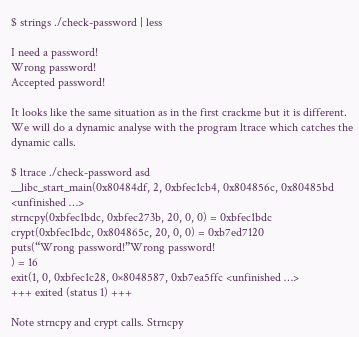$ strings ./check-password | less

I need a password!
Wrong password!
Accepted password!

It looks like the same situation as in the first crackme but it is different. We will do a dynamic analyse with the program ltrace which catches the dynamic calls.

$ ltrace ./check-password asd
__libc_start_main(0x80484df, 2, 0xbfec1cb4, 0x804856c, 0x80485bd <unfinished …>
strncpy(0xbfec1bdc, 0xbfec273b, 20, 0, 0) = 0xbfec1bdc
crypt(0xbfec1bdc, 0x804865c, 20, 0, 0) = 0xb7ed7120
puts(“Wrong password!”Wrong password!
) = 16
exit(1, 0, 0xbfec1c28, 0×8048587, 0xb7ea5ffc <unfinished …>
+++ exited (status 1) +++

Note strncpy and crypt calls. Strncpy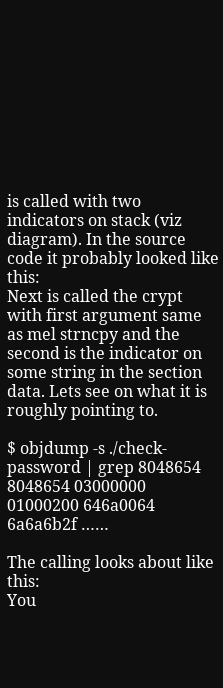is called with two indicators on stack (viz diagram). In the source code it probably looked like this:
Next is called the crypt with first argument same as mel strncpy and the second is the indicator on some string in the section data. Lets see on what it is roughly pointing to.

$ objdump -s ./check-password | grep 8048654
8048654 03000000 01000200 646a0064 6a6a6b2f ……

The calling looks about like this:
You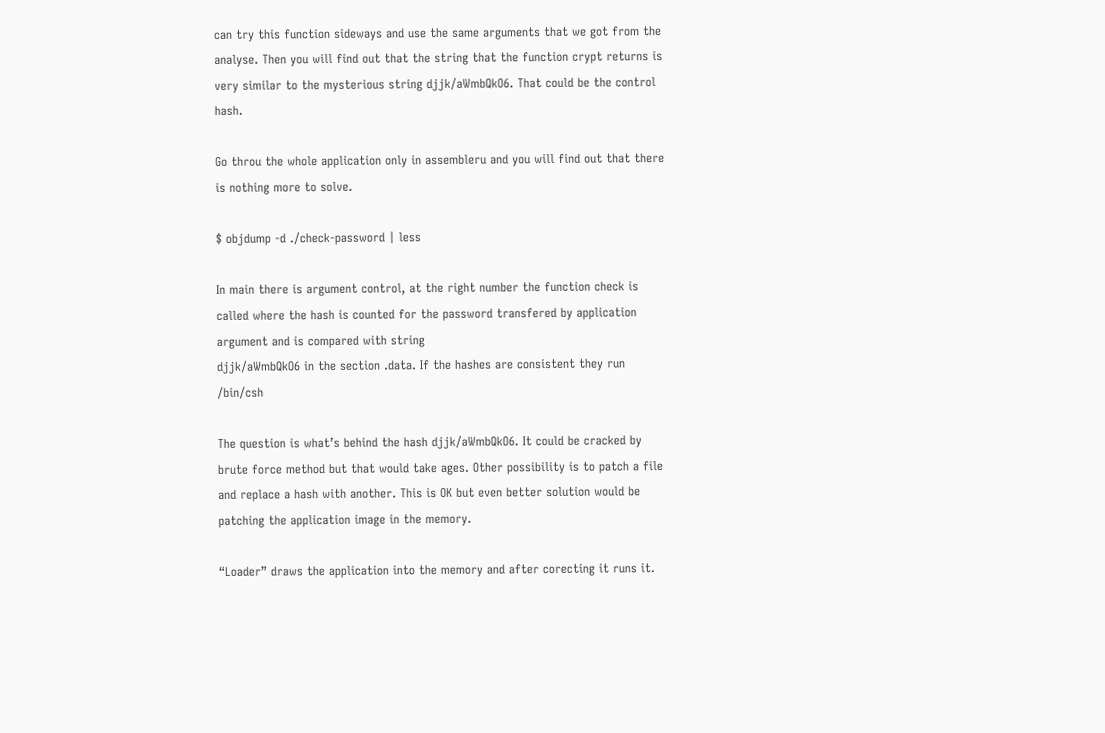can try this function sideways and use the same arguments that we got from the analyse. Then you will find out that the string that the function crypt returns is very similar to the mysterious string djjk/aWmbQkO6. That could be the control hash.

Go throu the whole application only in assembleru and you will find out that there is nothing more to solve.

$ objdump -d ./check-password | less

In main there is argument control, at the right number the function check is called where the hash is counted for the password transfered by application argument and is compared with string
djjk/aWmbQkO6 in the section .data. If the hashes are consistent they run /bin/csh

The question is what’s behind the hash djjk/aWmbQkO6. It could be cracked by brute force method but that would take ages. Other possibility is to patch a file and replace a hash with another. This is OK but even better solution would be patching the application image in the memory.

“Loader” draws the application into the memory and after corecting it runs it.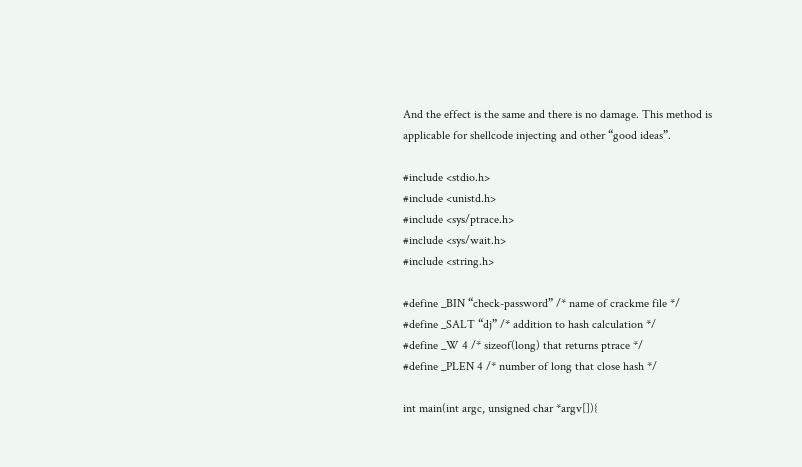And the effect is the same and there is no damage. This method is applicable for shellcode injecting and other “good ideas”.

#include <stdio.h>
#include <unistd.h>
#include <sys/ptrace.h>
#include <sys/wait.h>
#include <string.h>

#define _BIN “check-password” /* name of crackme file */
#define _SALT “dj” /* addition to hash calculation */
#define _W 4 /* sizeof(long) that returns ptrace */
#define _PLEN 4 /* number of long that close hash */

int main(int argc, unsigned char *argv[]){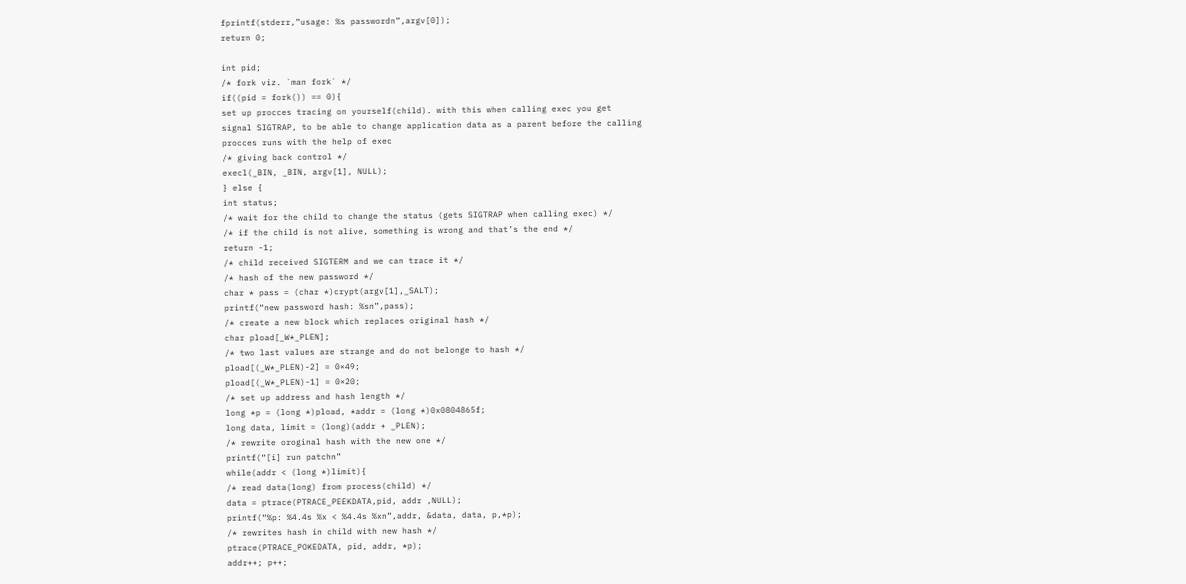fprintf(stderr,”usage: %s passwordn”,argv[0]);
return 0;

int pid;
/* fork viz. `man fork` */
if((pid = fork()) == 0){
set up procces tracing on yourself(child). with this when calling exec you get
signal SIGTRAP, to be able to change application data as a parent before the calling
procces runs with the help of exec
/* giving back control */
execl(_BIN, _BIN, argv[1], NULL);
} else {
int status;
/* wait for the child to change the status (gets SIGTRAP when calling exec) */
/* if the child is not alive, something is wrong and that’s the end */
return -1;
/* child received SIGTERM and we can trace it */
/* hash of the new password */
char * pass = (char *)crypt(argv[1],_SALT);
printf(“new password hash: %sn”,pass);
/* create a new block which replaces original hash */
char pload[_W*_PLEN];
/* two last values are strange and do not belonge to hash */
pload[(_W*_PLEN)-2] = 0×49;
pload[(_W*_PLEN)-1] = 0×20;
/* set up address and hash length */
long *p = (long *)pload, *addr = (long *)0x0804865f;
long data, limit = (long)(addr + _PLEN);
/* rewrite oroginal hash with the new one */
printf(“[i] run patchn”
while(addr < (long *)limit){
/* read data(long) from process(child) */
data = ptrace(PTRACE_PEEKDATA,pid, addr ,NULL);
printf(“%p: %4.4s %x < %4.4s %xn”,addr, &data, data, p,*p);
/* rewrites hash in child with new hash */
ptrace(PTRACE_POKEDATA, pid, addr, *p);
addr++; p++;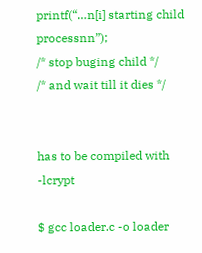printf(“…n[i] starting child processnn”);
/* stop buging child */
/* and wait till it dies */


has to be compiled with -lcrypt

$ gcc loader.c -o loader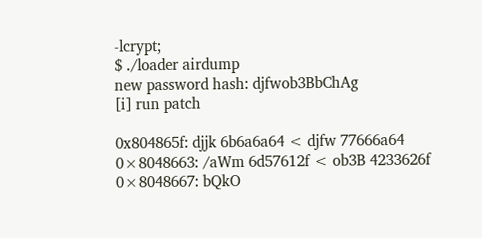-lcrypt;
$ ./loader airdump
new password hash: djfwob3BbChAg
[i] run patch

0x804865f: djjk 6b6a6a64 < djfw 77666a64
0×8048663: /aWm 6d57612f < ob3B 4233626f
0×8048667: bQkO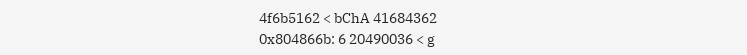4f6b5162 < bChA 41684362
0x804866b: 6 20490036 < g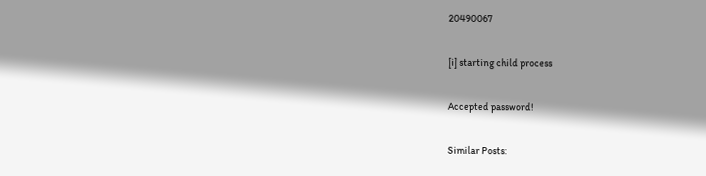20490067

[i] starting child process

Accepted password!

Similar Posts: